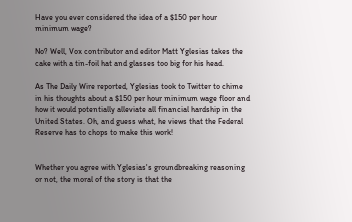Have you ever considered the idea of a $150 per hour minimum wage?

No? Well, Vox contributor and editor Matt Yglesias takes the cake with a tin-foil hat and glasses too big for his head.

As The Daily Wire reported, Yglesias took to Twitter to chime in his thoughts about a $150 per hour minimum wage floor and how it would potentially alleviate all financial hardship in the United States. Oh, and guess what, he views that the Federal Reserve has to chops to make this work!


Whether you agree with Yglesias's groundbreaking reasoning or not, the moral of the story is that the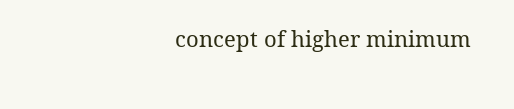concept of higher minimum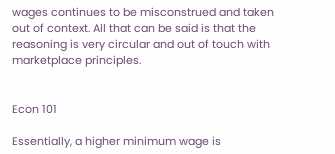wages continues to be misconstrued and taken out of context. All that can be said is that the reasoning is very circular and out of touch with marketplace principles.


Econ 101

Essentially, a higher minimum wage is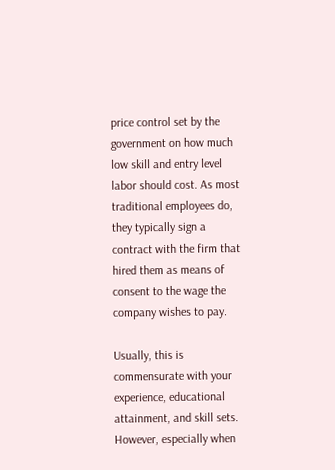price control set by the government on how much low skill and entry level labor should cost. As most traditional employees do, they typically sign a contract with the firm that hired them as means of consent to the wage the company wishes to pay.

Usually, this is commensurate with your experience, educational attainment, and skill sets. However, especially when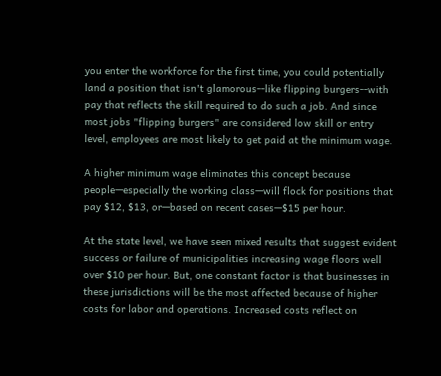you enter the workforce for the first time, you could potentially land a position that isn't glamorous--like flipping burgers--with pay that reflects the skill required to do such a job. And since most jobs "flipping burgers" are considered low skill or entry level, employees are most likely to get paid at the minimum wage.

A higher minimum wage eliminates this concept because people—especially the working class—will flock for positions that pay $12, $13, or—based on recent cases—$15 per hour.

At the state level, we have seen mixed results that suggest evident success or failure of municipalities increasing wage floors well over $10 per hour. But, one constant factor is that businesses in these jurisdictions will be the most affected because of higher costs for labor and operations. Increased costs reflect on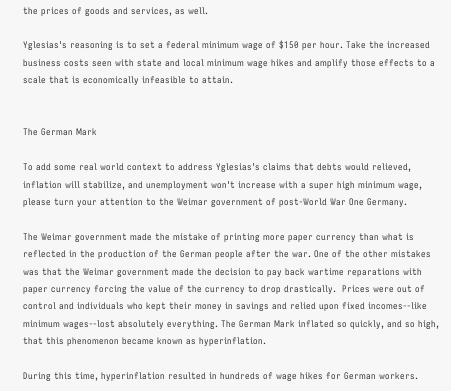the prices of goods and services, as well.

Yglesias's reasoning is to set a federal minimum wage of $150 per hour. Take the increased business costs seen with state and local minimum wage hikes and amplify those effects to a scale that is economically infeasible to attain.


The German Mark

To add some real world context to address Yglesias's claims that debts would relieved, inflation will stabilize, and unemployment won't increase with a super high minimum wage, please turn your attention to the Weimar government of post-World War One Germany.

The Weimar government made the mistake of printing more paper currency than what is reflected in the production of the German people after the war. One of the other mistakes was that the Weimar government made the decision to pay back wartime reparations with paper currency forcing the value of the currency to drop drastically.  Prices were out of control and individuals who kept their money in savings and relied upon fixed incomes--like minimum wages--lost absolutely everything. The German Mark inflated so quickly, and so high, that this phenomenon became known as hyperinflation.

During this time, hyperinflation resulted in hundreds of wage hikes for German workers.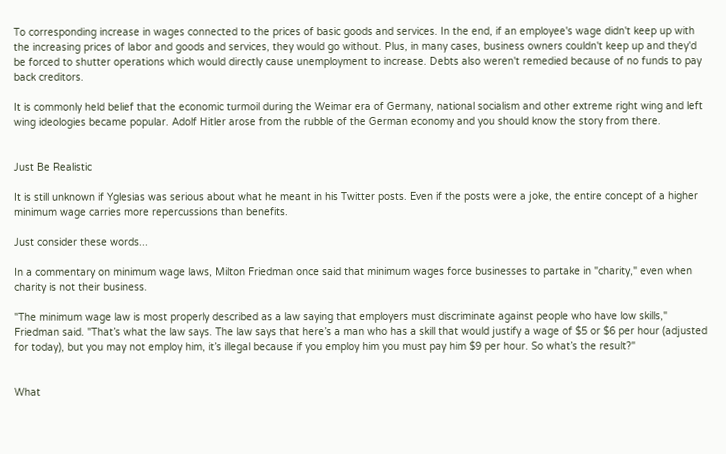To corresponding increase in wages connected to the prices of basic goods and services. In the end, if an employee's wage didn't keep up with the increasing prices of labor and goods and services, they would go without. Plus, in many cases, business owners couldn't keep up and they'd be forced to shutter operations which would directly cause unemployment to increase. Debts also weren't remedied because of no funds to pay back creditors.

It is commonly held belief that the economic turmoil during the Weimar era of Germany, national socialism and other extreme right wing and left wing ideologies became popular. Adolf Hitler arose from the rubble of the German economy and you should know the story from there.


Just Be Realistic

It is still unknown if Yglesias was serious about what he meant in his Twitter posts. Even if the posts were a joke, the entire concept of a higher minimum wage carries more repercussions than benefits.

Just consider these words...

In a commentary on minimum wage laws, Milton Friedman once said that minimum wages force businesses to partake in "charity," even when charity is not their business.

"The minimum wage law is most properly described as a law saying that employers must discriminate against people who have low skills," Friedman said. "That’s what the law says. The law says that here’s a man who has a skill that would justify a wage of $5 or $6 per hour (adjusted for today), but you may not employ him, it’s illegal because if you employ him you must pay him $9 per hour. So what’s the result?"


What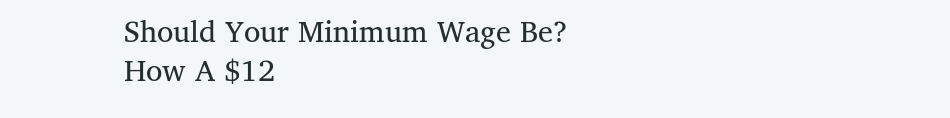Should Your Minimum Wage Be?
How A $12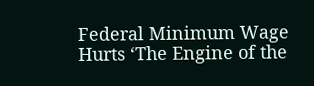Federal Minimum Wage Hurts ‘The Engine of the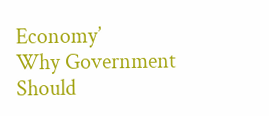Economy’
Why Government Should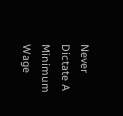Never Dictate A Minimum Wage